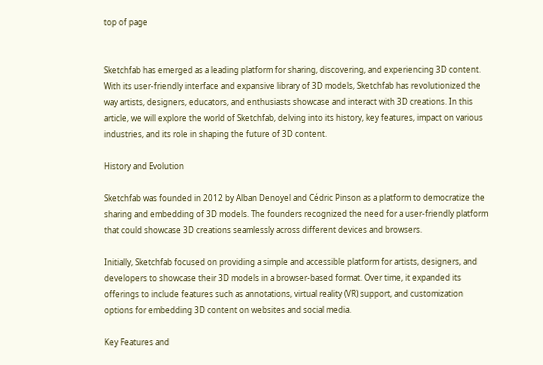top of page


Sketchfab has emerged as a leading platform for sharing, discovering, and experiencing 3D content. With its user-friendly interface and expansive library of 3D models, Sketchfab has revolutionized the way artists, designers, educators, and enthusiasts showcase and interact with 3D creations. In this article, we will explore the world of Sketchfab, delving into its history, key features, impact on various industries, and its role in shaping the future of 3D content.

History and Evolution

Sketchfab was founded in 2012 by Alban Denoyel and Cédric Pinson as a platform to democratize the sharing and embedding of 3D models. The founders recognized the need for a user-friendly platform that could showcase 3D creations seamlessly across different devices and browsers.

Initially, Sketchfab focused on providing a simple and accessible platform for artists, designers, and developers to showcase their 3D models in a browser-based format. Over time, it expanded its offerings to include features such as annotations, virtual reality (VR) support, and customization options for embedding 3D content on websites and social media.

Key Features and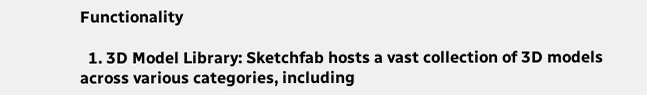Functionality

  1. 3D Model Library: Sketchfab hosts a vast collection of 3D models across various categories, including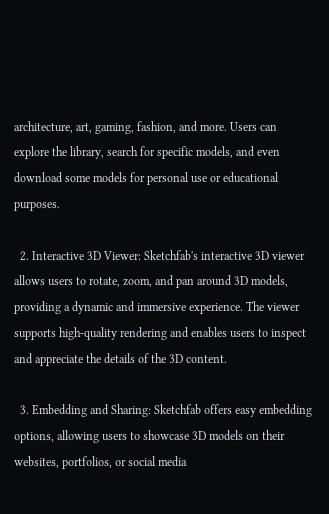architecture, art, gaming, fashion, and more. Users can explore the library, search for specific models, and even download some models for personal use or educational purposes.

  2. Interactive 3D Viewer: Sketchfab's interactive 3D viewer allows users to rotate, zoom, and pan around 3D models, providing a dynamic and immersive experience. The viewer supports high-quality rendering and enables users to inspect and appreciate the details of the 3D content.

  3. Embedding and Sharing: Sketchfab offers easy embedding options, allowing users to showcase 3D models on their websites, portfolios, or social media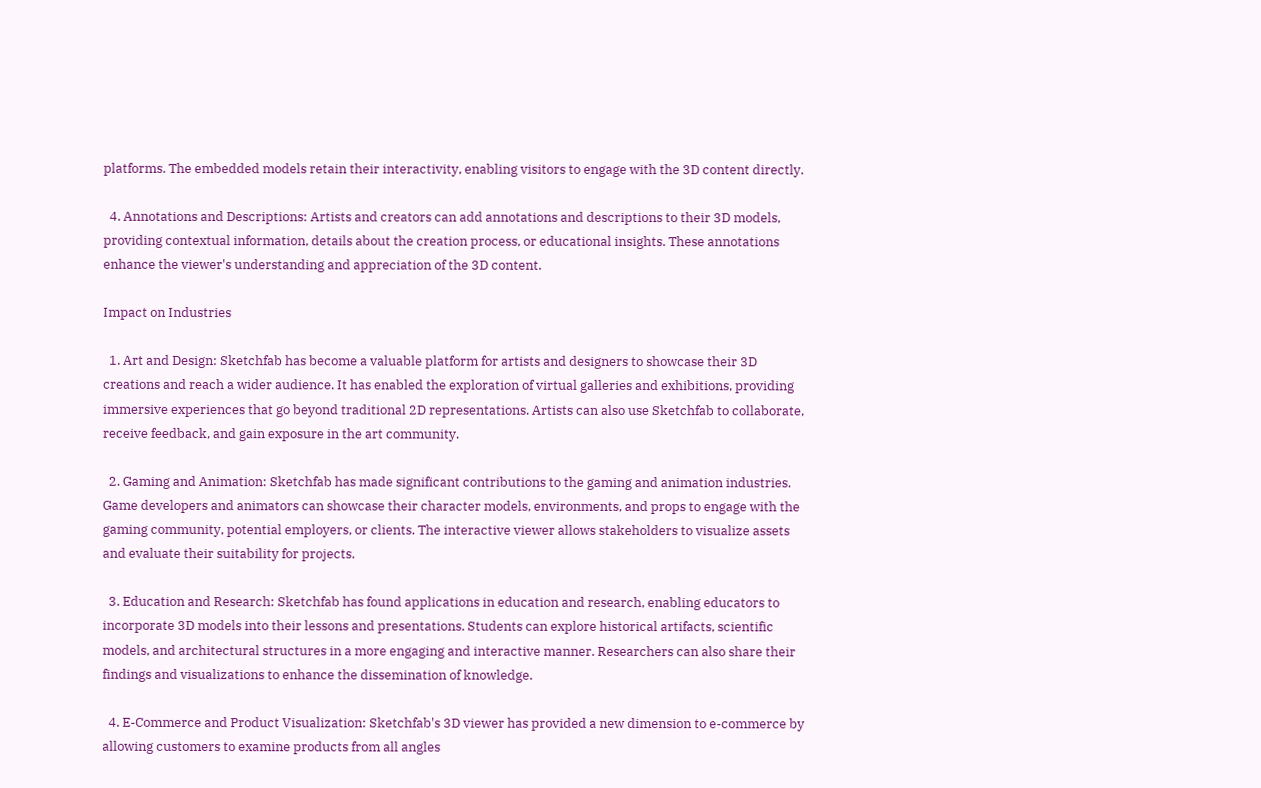platforms. The embedded models retain their interactivity, enabling visitors to engage with the 3D content directly.

  4. Annotations and Descriptions: Artists and creators can add annotations and descriptions to their 3D models, providing contextual information, details about the creation process, or educational insights. These annotations enhance the viewer's understanding and appreciation of the 3D content.

Impact on Industries

  1. Art and Design: Sketchfab has become a valuable platform for artists and designers to showcase their 3D creations and reach a wider audience. It has enabled the exploration of virtual galleries and exhibitions, providing immersive experiences that go beyond traditional 2D representations. Artists can also use Sketchfab to collaborate, receive feedback, and gain exposure in the art community.

  2. Gaming and Animation: Sketchfab has made significant contributions to the gaming and animation industries. Game developers and animators can showcase their character models, environments, and props to engage with the gaming community, potential employers, or clients. The interactive viewer allows stakeholders to visualize assets and evaluate their suitability for projects.

  3. Education and Research: Sketchfab has found applications in education and research, enabling educators to incorporate 3D models into their lessons and presentations. Students can explore historical artifacts, scientific models, and architectural structures in a more engaging and interactive manner. Researchers can also share their findings and visualizations to enhance the dissemination of knowledge.

  4. E-Commerce and Product Visualization: Sketchfab's 3D viewer has provided a new dimension to e-commerce by allowing customers to examine products from all angles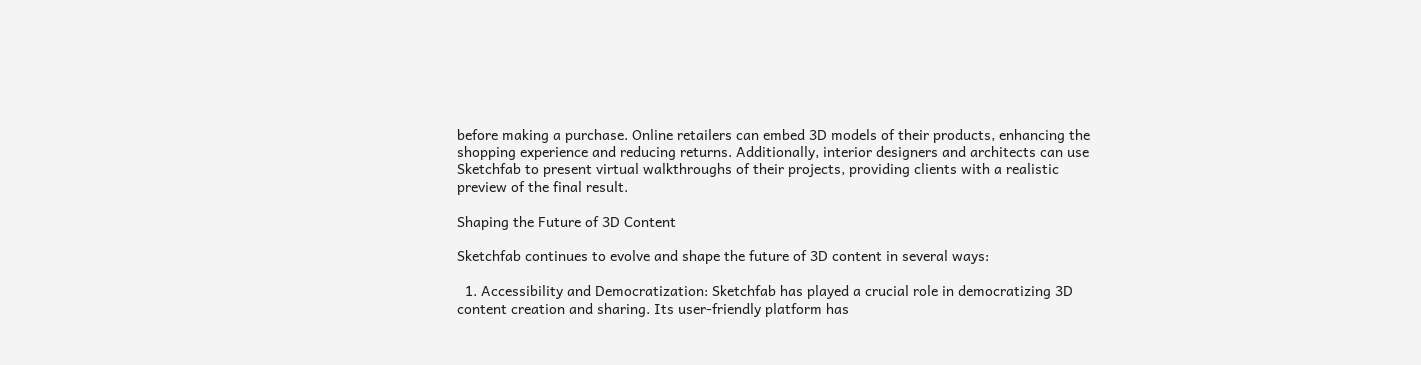before making a purchase. Online retailers can embed 3D models of their products, enhancing the shopping experience and reducing returns. Additionally, interior designers and architects can use Sketchfab to present virtual walkthroughs of their projects, providing clients with a realistic preview of the final result.

Shaping the Future of 3D Content

Sketchfab continues to evolve and shape the future of 3D content in several ways:

  1. Accessibility and Democratization: Sketchfab has played a crucial role in democratizing 3D content creation and sharing. Its user-friendly platform has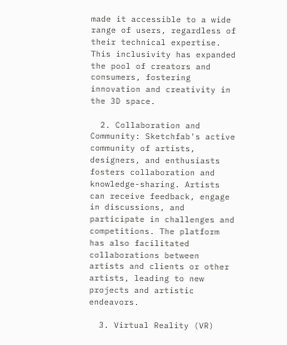made it accessible to a wide range of users, regardless of their technical expertise. This inclusivity has expanded the pool of creators and consumers, fostering innovation and creativity in the 3D space.

  2. Collaboration and Community: Sketchfab's active community of artists, designers, and enthusiasts fosters collaboration and knowledge-sharing. Artists can receive feedback, engage in discussions, and participate in challenges and competitions. The platform has also facilitated collaborations between artists and clients or other artists, leading to new projects and artistic endeavors.

  3. Virtual Reality (VR)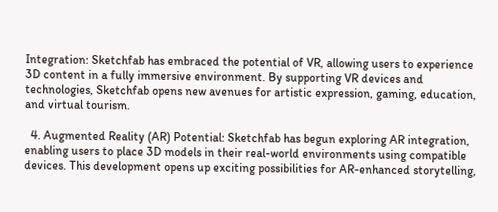Integration: Sketchfab has embraced the potential of VR, allowing users to experience 3D content in a fully immersive environment. By supporting VR devices and technologies, Sketchfab opens new avenues for artistic expression, gaming, education, and virtual tourism.

  4. Augmented Reality (AR) Potential: Sketchfab has begun exploring AR integration, enabling users to place 3D models in their real-world environments using compatible devices. This development opens up exciting possibilities for AR-enhanced storytelling,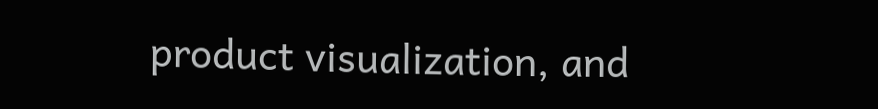product visualization, and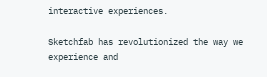interactive experiences.

Sketchfab has revolutionized the way we experience and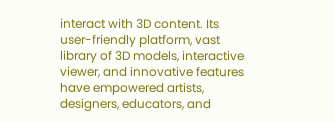interact with 3D content. Its user-friendly platform, vast library of 3D models, interactive viewer, and innovative features have empowered artists, designers, educators, and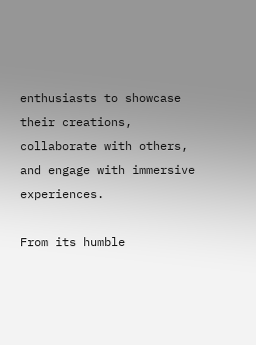enthusiasts to showcase their creations, collaborate with others, and engage with immersive experiences.

From its humble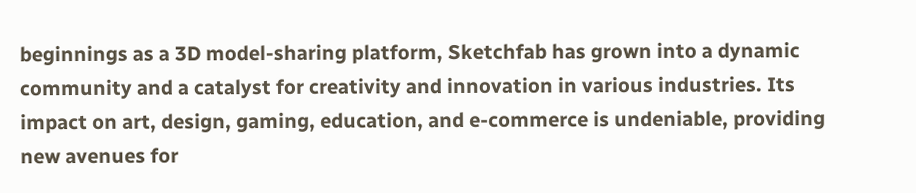beginnings as a 3D model-sharing platform, Sketchfab has grown into a dynamic community and a catalyst for creativity and innovation in various industries. Its impact on art, design, gaming, education, and e-commerce is undeniable, providing new avenues for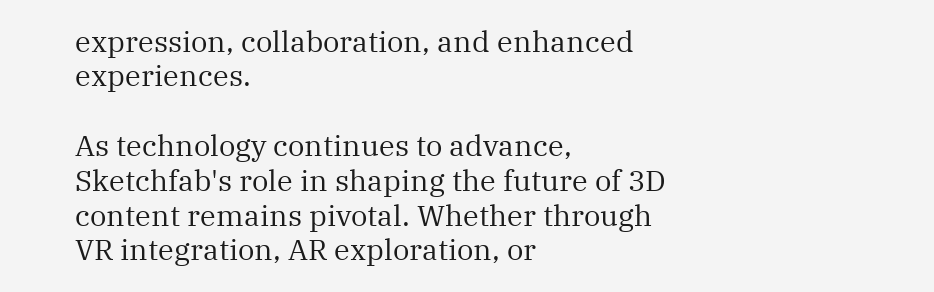expression, collaboration, and enhanced experiences.

As technology continues to advance, Sketchfab's role in shaping the future of 3D content remains pivotal. Whether through VR integration, AR exploration, or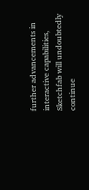further advancements in interactive capabilities, Sketchfab will undoubtedly continue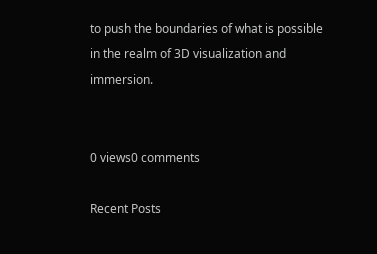to push the boundaries of what is possible in the realm of 3D visualization and immersion.


0 views0 comments

Recent Posts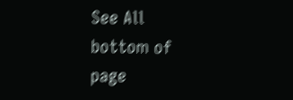See All
bottom of page